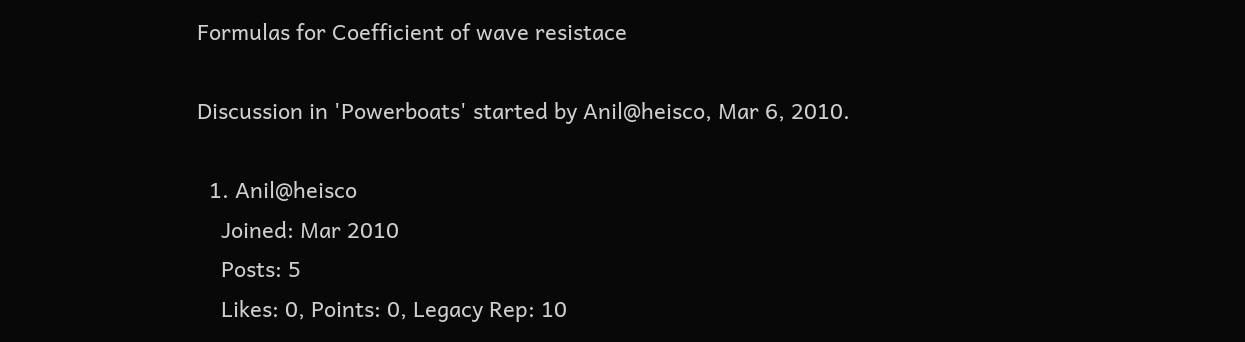Formulas for Coefficient of wave resistace

Discussion in 'Powerboats' started by Anil@heisco, Mar 6, 2010.

  1. Anil@heisco
    Joined: Mar 2010
    Posts: 5
    Likes: 0, Points: 0, Legacy Rep: 10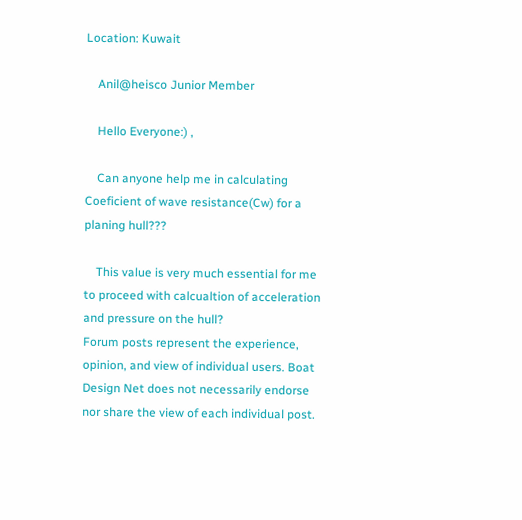Location: Kuwait

    Anil@heisco Junior Member

    Hello Everyone:) ,

    Can anyone help me in calculating Coeficient of wave resistance(Cw) for a planing hull???

    This value is very much essential for me to proceed with calcualtion of acceleration and pressure on the hull?
Forum posts represent the experience, opinion, and view of individual users. Boat Design Net does not necessarily endorse nor share the view of each individual post.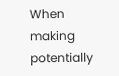When making potentially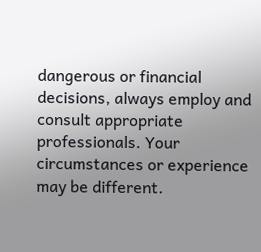dangerous or financial decisions, always employ and consult appropriate professionals. Your circumstances or experience may be different.